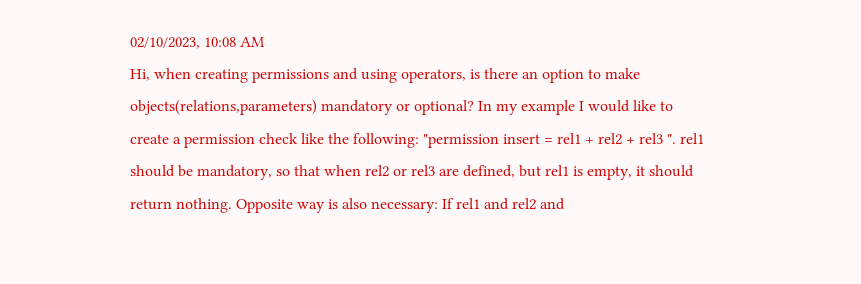02/10/2023, 10:08 AM
Hi, when creating permissions and using operators, is there an option to make objects(relations,parameters) mandatory or optional? In my example I would like to create a permission check like the following: "permission insert = rel1 + rel2 + rel3 ". rel1 should be mandatory, so that when rel2 or rel3 are defined, but rel1 is empty, it should return nothing. Opposite way is also necessary: If rel1 and rel2 and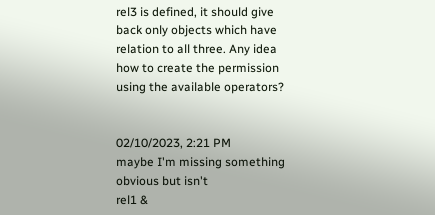rel3 is defined, it should give back only objects which have relation to all three. Any idea how to create the permission using the available operators?


02/10/2023, 2:21 PM
maybe I'm missing something obvious but isn't
rel1 &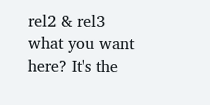rel2 & rel3
what you want here? It's the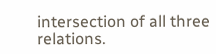intersection of all three relations.